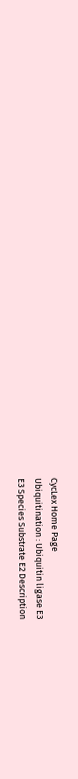CycLex Home Page
Ubiquitination : Ubiquitin ligase E3
E3 Species Substrate E2 Description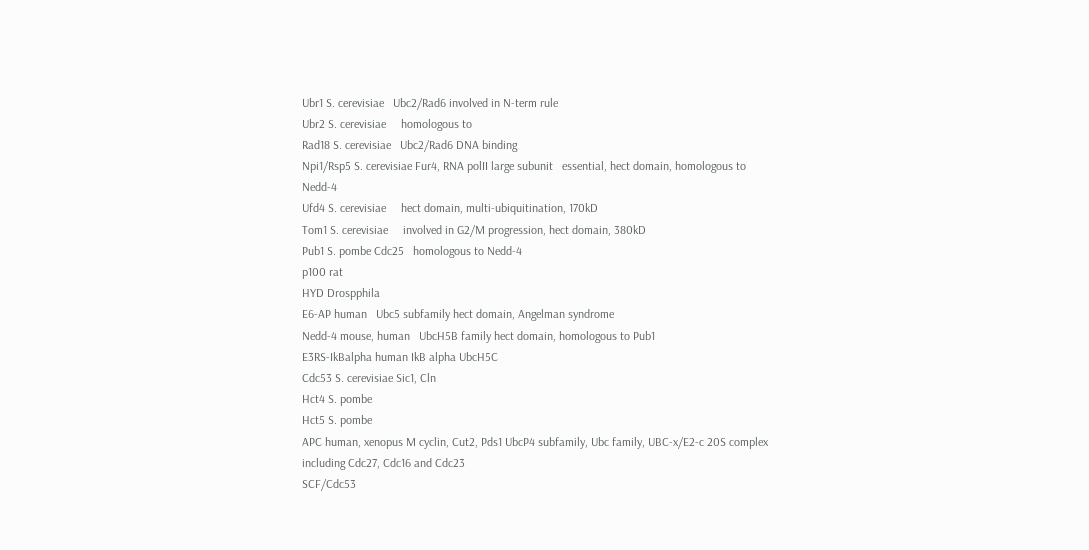Ubr1 S. cerevisiae   Ubc2/Rad6 involved in N-term rule
Ubr2 S. cerevisiae     homologous to
Rad18 S. cerevisiae   Ubc2/Rad6 DNA binding
Npi1/Rsp5 S. cerevisiae Fur4, RNA polII large subunit   essential, hect domain, homologous to Nedd-4
Ufd4 S. cerevisiae     hect domain, multi-ubiquitination, 170kD
Tom1 S. cerevisiae     involved in G2/M progression, hect domain, 380kD
Pub1 S. pombe Cdc25   homologous to Nedd-4
p100 rat
HYD Drospphila
E6-AP human   Ubc5 subfamily hect domain, Angelman syndrome
Nedd-4 mouse, human   UbcH5B family hect domain, homologous to Pub1
E3RS-IkBalpha human IkB alpha UbcH5C
Cdc53 S. cerevisiae Sic1, Cln
Hct4 S. pombe
Hct5 S. pombe
APC human, xenopus M cyclin, Cut2, Pds1 UbcP4 subfamily, Ubc family, UBC-x/E2-c 20S complex including Cdc27, Cdc16 and Cdc23
SCF/Cdc53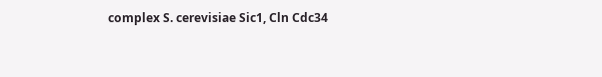complex S. cerevisiae Sic1, Cln Cdc34